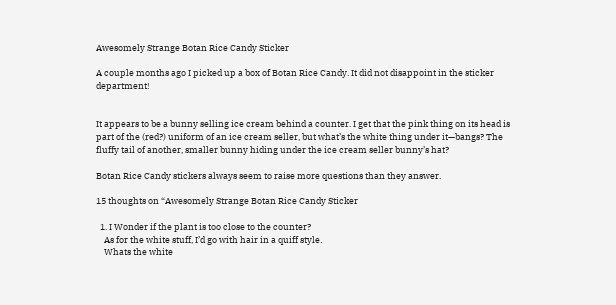Awesomely Strange Botan Rice Candy Sticker

A couple months ago I picked up a box of Botan Rice Candy. It did not disappoint in the sticker department!


It appears to be a bunny selling ice cream behind a counter. I get that the pink thing on its head is part of the (red?) uniform of an ice cream seller, but what’s the white thing under it—bangs? The fluffy tail of another, smaller bunny hiding under the ice cream seller bunny’s hat?

Botan Rice Candy stickers always seem to raise more questions than they answer.

15 thoughts on “Awesomely Strange Botan Rice Candy Sticker

  1. I Wonder if the plant is too close to the counter?
    As for the white stuff, I’d go with hair in a quiff style.
    Whats the white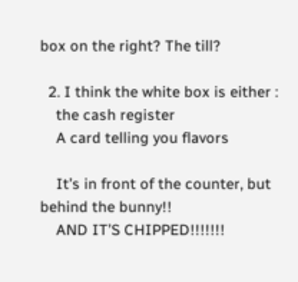box on the right? The till?

  2. I think the white box is either :
    the cash register
    A card telling you flavors

    It’s in front of the counter, but behind the bunny!!
    AND IT’S CHIPPED!!!!!!!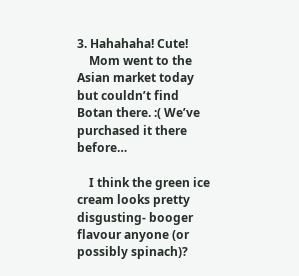3. Hahahaha! Cute!
    Mom went to the Asian market today but couldn’t find Botan there. :( We’ve purchased it there before…

    I think the green ice cream looks pretty disgusting- booger flavour anyone (or possibly spinach)?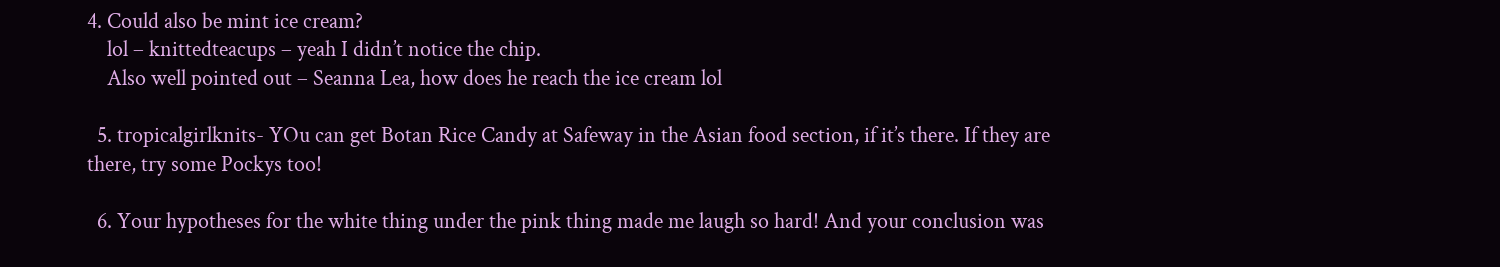4. Could also be mint ice cream?
    lol – knittedteacups – yeah I didn’t notice the chip.
    Also well pointed out – Seanna Lea, how does he reach the ice cream lol

  5. tropicalgirlknits- YOu can get Botan Rice Candy at Safeway in the Asian food section, if it’s there. If they are there, try some Pockys too!

  6. Your hypotheses for the white thing under the pink thing made me laugh so hard! And your conclusion was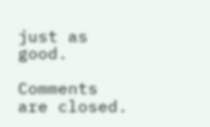just as good.

Comments are closed.